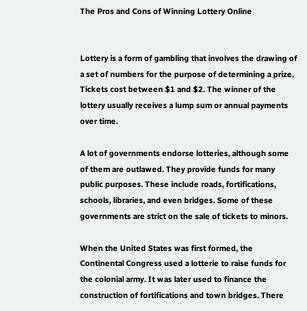The Pros and Cons of Winning Lottery Online


Lottery is a form of gambling that involves the drawing of a set of numbers for the purpose of determining a prize. Tickets cost between $1 and $2. The winner of the lottery usually receives a lump sum or annual payments over time.

A lot of governments endorse lotteries, although some of them are outlawed. They provide funds for many public purposes. These include roads, fortifications, schools, libraries, and even bridges. Some of these governments are strict on the sale of tickets to minors.

When the United States was first formed, the Continental Congress used a lotterie to raise funds for the colonial army. It was later used to finance the construction of fortifications and town bridges. There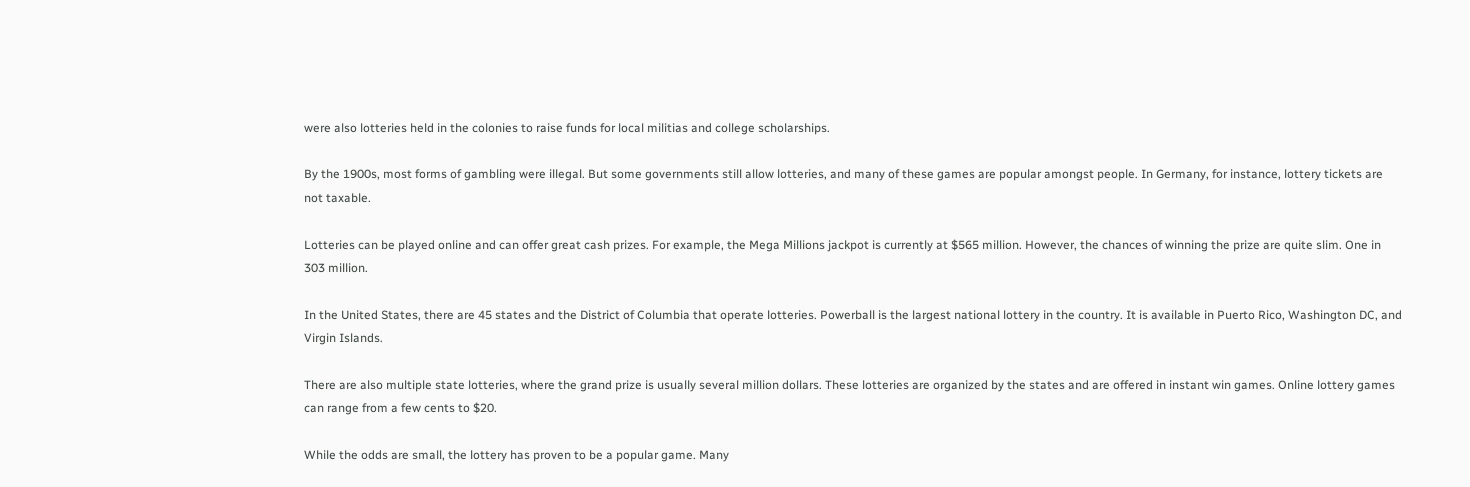were also lotteries held in the colonies to raise funds for local militias and college scholarships.

By the 1900s, most forms of gambling were illegal. But some governments still allow lotteries, and many of these games are popular amongst people. In Germany, for instance, lottery tickets are not taxable.

Lotteries can be played online and can offer great cash prizes. For example, the Mega Millions jackpot is currently at $565 million. However, the chances of winning the prize are quite slim. One in 303 million.

In the United States, there are 45 states and the District of Columbia that operate lotteries. Powerball is the largest national lottery in the country. It is available in Puerto Rico, Washington DC, and Virgin Islands.

There are also multiple state lotteries, where the grand prize is usually several million dollars. These lotteries are organized by the states and are offered in instant win games. Online lottery games can range from a few cents to $20.

While the odds are small, the lottery has proven to be a popular game. Many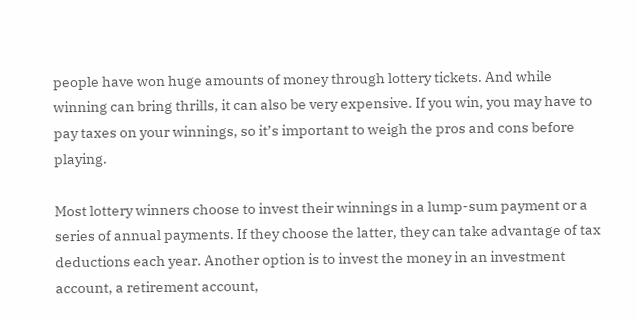people have won huge amounts of money through lottery tickets. And while winning can bring thrills, it can also be very expensive. If you win, you may have to pay taxes on your winnings, so it’s important to weigh the pros and cons before playing.

Most lottery winners choose to invest their winnings in a lump-sum payment or a series of annual payments. If they choose the latter, they can take advantage of tax deductions each year. Another option is to invest the money in an investment account, a retirement account,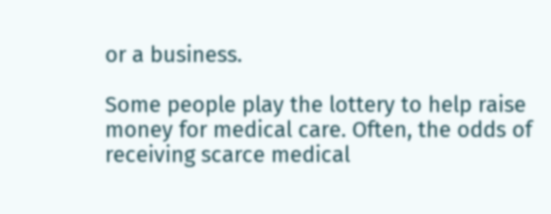or a business.

Some people play the lottery to help raise money for medical care. Often, the odds of receiving scarce medical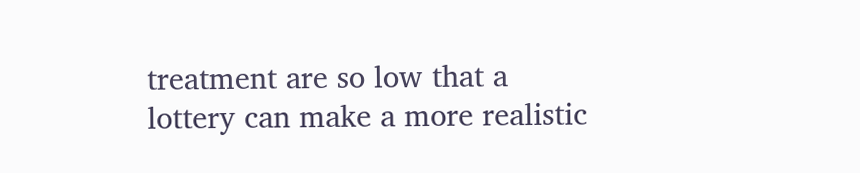treatment are so low that a lottery can make a more realistic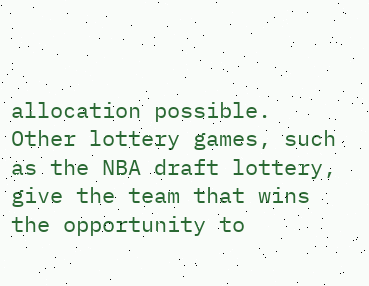allocation possible. Other lottery games, such as the NBA draft lottery, give the team that wins the opportunity to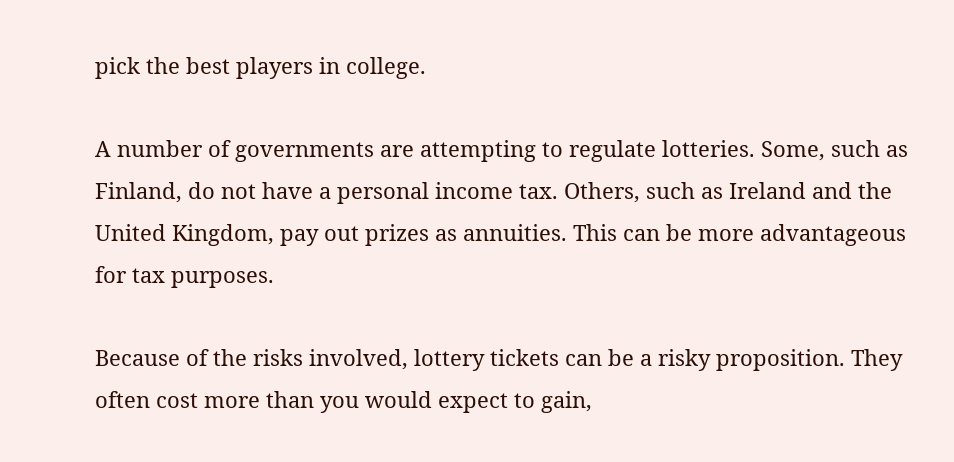pick the best players in college.

A number of governments are attempting to regulate lotteries. Some, such as Finland, do not have a personal income tax. Others, such as Ireland and the United Kingdom, pay out prizes as annuities. This can be more advantageous for tax purposes.

Because of the risks involved, lottery tickets can be a risky proposition. They often cost more than you would expect to gain,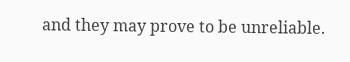and they may prove to be unreliable.